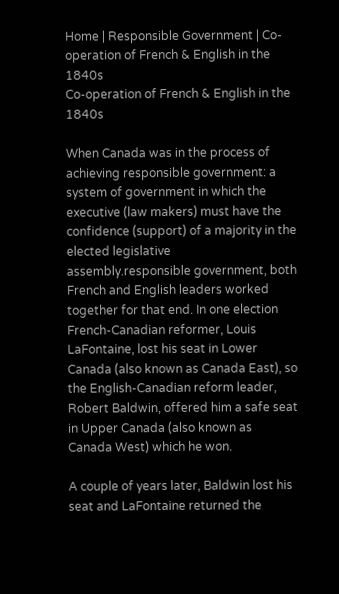Home | Responsible Government | Co-operation of French & English in the 1840s
Co-operation of French & English in the 1840s

When Canada was in the process of achieving responsible government: a system of government in which the executive (law makers) must have the confidence (support) of a majority in the elected legislative assembly.responsible government, both French and English leaders worked together for that end. In one election French-Canadian reformer, Louis LaFontaine, lost his seat in Lower Canada (also known as Canada East), so the English-Canadian reform leader, Robert Baldwin, offered him a safe seat in Upper Canada (also known as Canada West) which he won.

A couple of years later, Baldwin lost his seat and LaFontaine returned the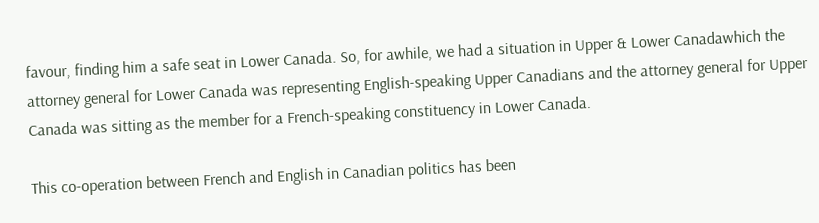favour, finding him a safe seat in Lower Canada. So, for awhile, we had a situation in Upper & Lower Canadawhich the attorney general for Lower Canada was representing English-speaking Upper Canadians and the attorney general for Upper Canada was sitting as the member for a French-speaking constituency in Lower Canada.

This co-operation between French and English in Canadian politics has been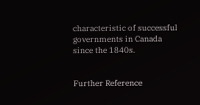characteristic of successful governments in Canada since the 1840s.


Further Reference